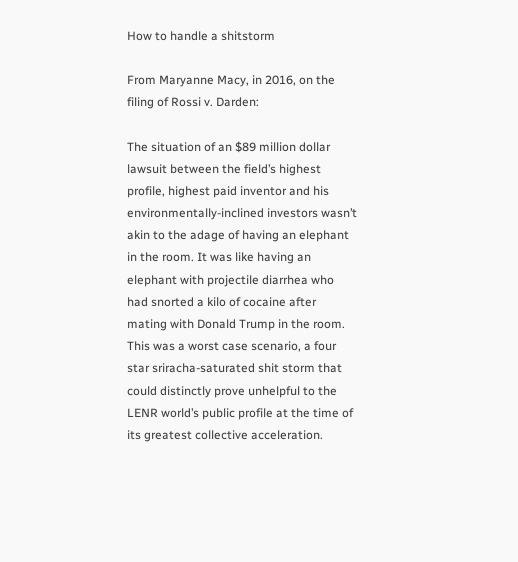How to handle a shitstorm

From Maryanne Macy, in 2016, on the filing of Rossi v. Darden:

The situation of an $89 million dollar lawsuit between the field’s highest profile, highest paid inventor and his environmentally-inclined investors wasn’t akin to the adage of having an elephant in the room. It was like having an elephant with projectile diarrhea who had snorted a kilo of cocaine after mating with Donald Trump in the room. This was a worst case scenario, a four star sriracha-saturated shit storm that could distinctly prove unhelpful to the LENR world’s public profile at the time of its greatest collective acceleration.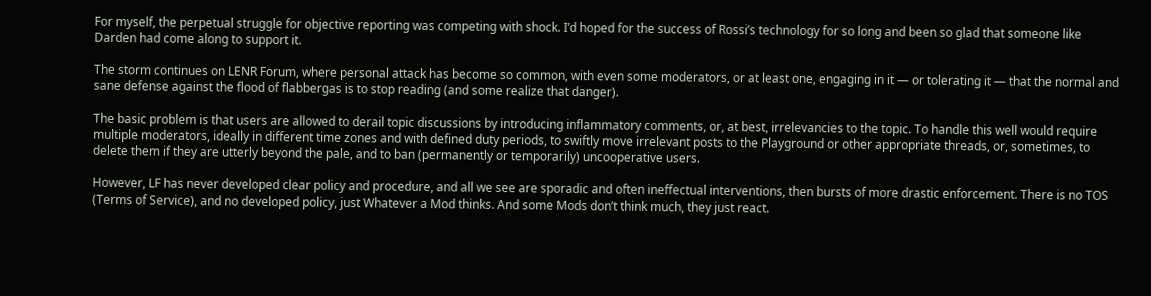For myself, the perpetual struggle for objective reporting was competing with shock. I’d hoped for the success of Rossi’s technology for so long and been so glad that someone like Darden had come along to support it.

The storm continues on LENR Forum, where personal attack has become so common, with even some moderators, or at least one, engaging in it — or tolerating it — that the normal and sane defense against the flood of flabbergas is to stop reading (and some realize that danger).

The basic problem is that users are allowed to derail topic discussions by introducing inflammatory comments, or, at best, irrelevancies to the topic. To handle this well would require multiple moderators, ideally in different time zones and with defined duty periods, to swiftly move irrelevant posts to the Playground or other appropriate threads, or, sometimes, to delete them if they are utterly beyond the pale, and to ban (permanently or temporarily) uncooperative users.

However, LF has never developed clear policy and procedure, and all we see are sporadic and often ineffectual interventions, then bursts of more drastic enforcement. There is no TOS (Terms of Service), and no developed policy, just Whatever a Mod thinks. And some Mods don’t think much, they just react.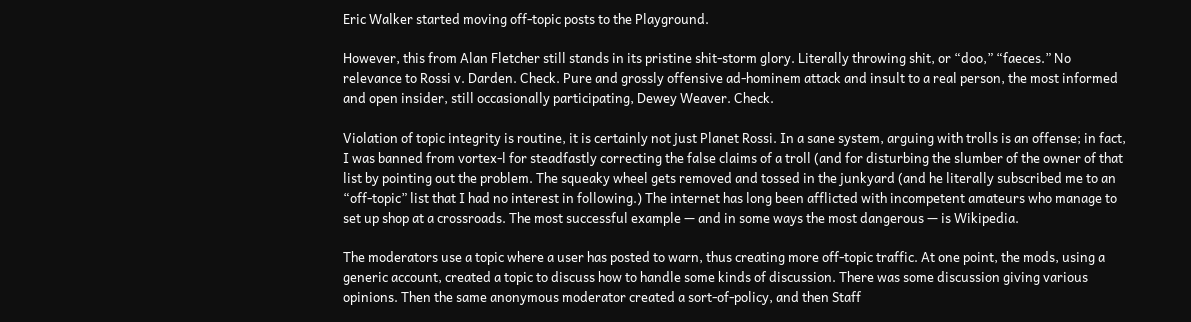Eric Walker started moving off-topic posts to the Playground.

However, this from Alan Fletcher still stands in its pristine shit-storm glory. Literally throwing shit, or “doo,” “faeces.” No relevance to Rossi v. Darden. Check. Pure and grossly offensive ad-hominem attack and insult to a real person, the most informed and open insider, still occasionally participating, Dewey Weaver. Check.

Violation of topic integrity is routine, it is certainly not just Planet Rossi. In a sane system, arguing with trolls is an offense; in fact, I was banned from vortex-l for steadfastly correcting the false claims of a troll (and for disturbing the slumber of the owner of that list by pointing out the problem. The squeaky wheel gets removed and tossed in the junkyard (and he literally subscribed me to an “off-topic” list that I had no interest in following.) The internet has long been afflicted with incompetent amateurs who manage to set up shop at a crossroads. The most successful example — and in some ways the most dangerous — is Wikipedia.

The moderators use a topic where a user has posted to warn, thus creating more off-topic traffic. At one point, the mods, using a generic account, created a topic to discuss how to handle some kinds of discussion. There was some discussion giving various opinions. Then the same anonymous moderator created a sort-of-policy, and then Staff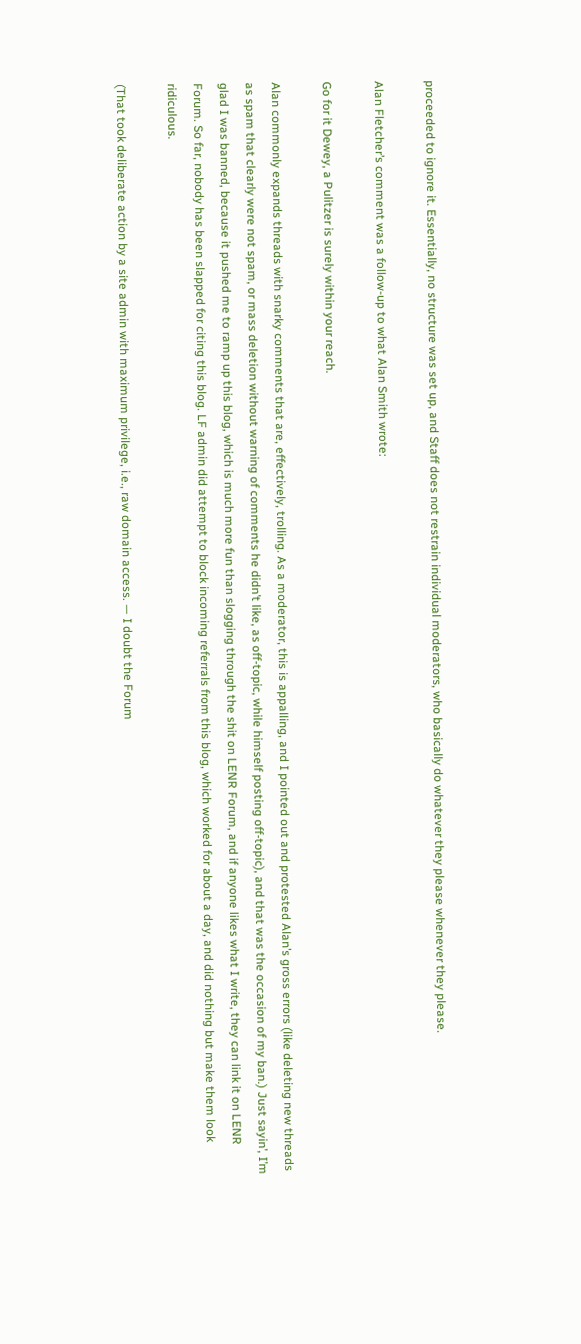proceeded to ignore it. Essentially, no structure was set up, and Staff does not restrain individual moderators, who basically do whatever they please whenever they please.

Alan Fletcher’s comment was a follow-up to what Alan Smith wrote:

Go for it Dewey, a Pulitzer is surely within your reach.

Alan commonly expands threads with snarky comments that are, effectively, trolling. As a moderator, this is appalling, and I pointed out and protested Alan’s gross errors (like deleting new threads as spam that clearly were not spam, or mass deletion without warning of comments he didn’t like, as off-topic, while himself posting off-topic), and that was the occasion of my ban.) Just sayin’, I’m glad I was banned, because it pushed me to ramp up this blog, which is much more fun than slogging through the shit on LENR Forum, and if anyone likes what I write, they can link it on LENR Forum. So far, nobody has been slapped for citing this blog. LF admin did attempt to block incoming referrals from this blog, which worked for about a day, and did nothing but make them look ridiculous.

(That took deliberate action by a site admin with maximum privilege, i.e., raw domain access. — I doubt the Forum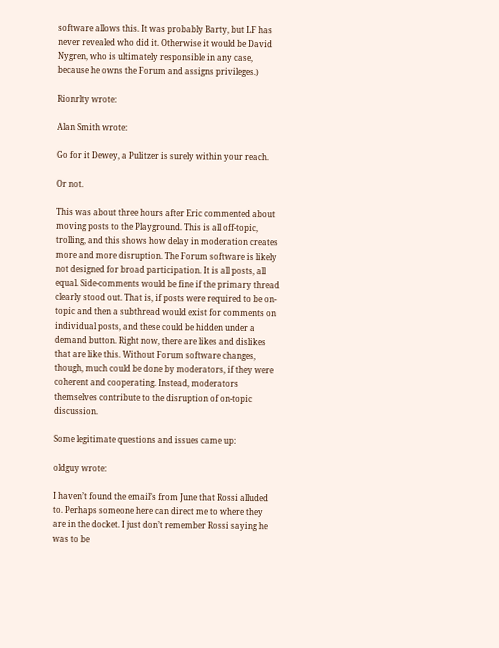software allows this. It was probably Barty, but LF has never revealed who did it. Otherwise it would be David Nygren, who is ultimately responsible in any case, because he owns the Forum and assigns privileges.)

Rionrlty wrote:

Alan Smith wrote:

Go for it Dewey, a Pulitzer is surely within your reach.

Or not.

This was about three hours after Eric commented about moving posts to the Playground. This is all off-topic, trolling, and this shows how delay in moderation creates more and more disruption. The Forum software is likely not designed for broad participation. It is all posts, all equal. Side-comments would be fine if the primary thread clearly stood out. That is, if posts were required to be on-topic and then a subthread would exist for comments on individual posts, and these could be hidden under a demand button. Right now, there are likes and dislikes that are like this. Without Forum software changes, though, much could be done by moderators, if they were coherent and cooperating. Instead, moderators themselves contribute to the disruption of on-topic discussion.

Some legitimate questions and issues came up:

oldguy wrote:

I haven’t found the email’s from June that Rossi alluded to. Perhaps someone here can direct me to where they are in the docket. I just don’t remember Rossi saying he was to be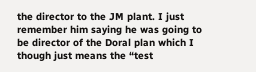the director to the JM plant. I just remember him saying he was going to be director of the Doral plan which I though just means the “test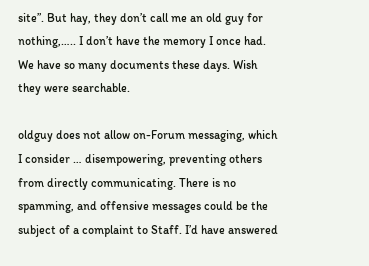site”. But hay, they don’t call me an old guy for nothing,….. I don’t have the memory I once had. We have so many documents these days. Wish they were searchable.

oldguy does not allow on-Forum messaging, which I consider … disempowering, preventing others from directly communicating. There is no spamming, and offensive messages could be the subject of a complaint to Staff. I’d have answered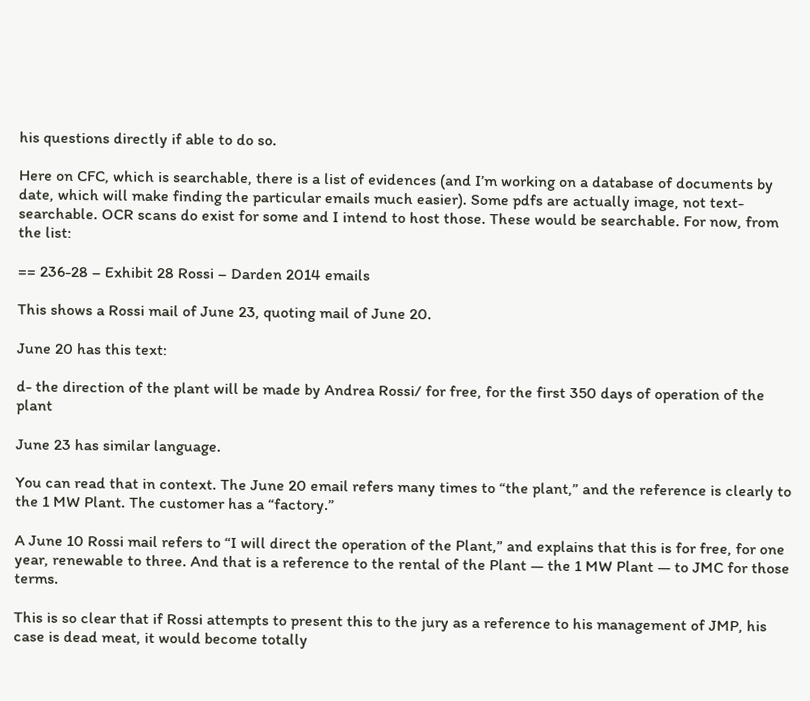his questions directly if able to do so.

Here on CFC, which is searchable, there is a list of evidences (and I’m working on a database of documents by date, which will make finding the particular emails much easier). Some pdfs are actually image, not text-searchable. OCR scans do exist for some and I intend to host those. These would be searchable. For now, from the list:

== 236-28 – Exhibit 28 Rossi – Darden 2014 emails

This shows a Rossi mail of June 23, quoting mail of June 20.

June 20 has this text:

d- the direction of the plant will be made by Andrea Rossi/ for free, for the first 350 days of operation of the plant

June 23 has similar language.

You can read that in context. The June 20 email refers many times to “the plant,” and the reference is clearly to the 1 MW Plant. The customer has a “factory.”

A June 10 Rossi mail refers to “I will direct the operation of the Plant,” and explains that this is for free, for one year, renewable to three. And that is a reference to the rental of the Plant — the 1 MW Plant — to JMC for those terms.

This is so clear that if Rossi attempts to present this to the jury as a reference to his management of JMP, his case is dead meat, it would become totally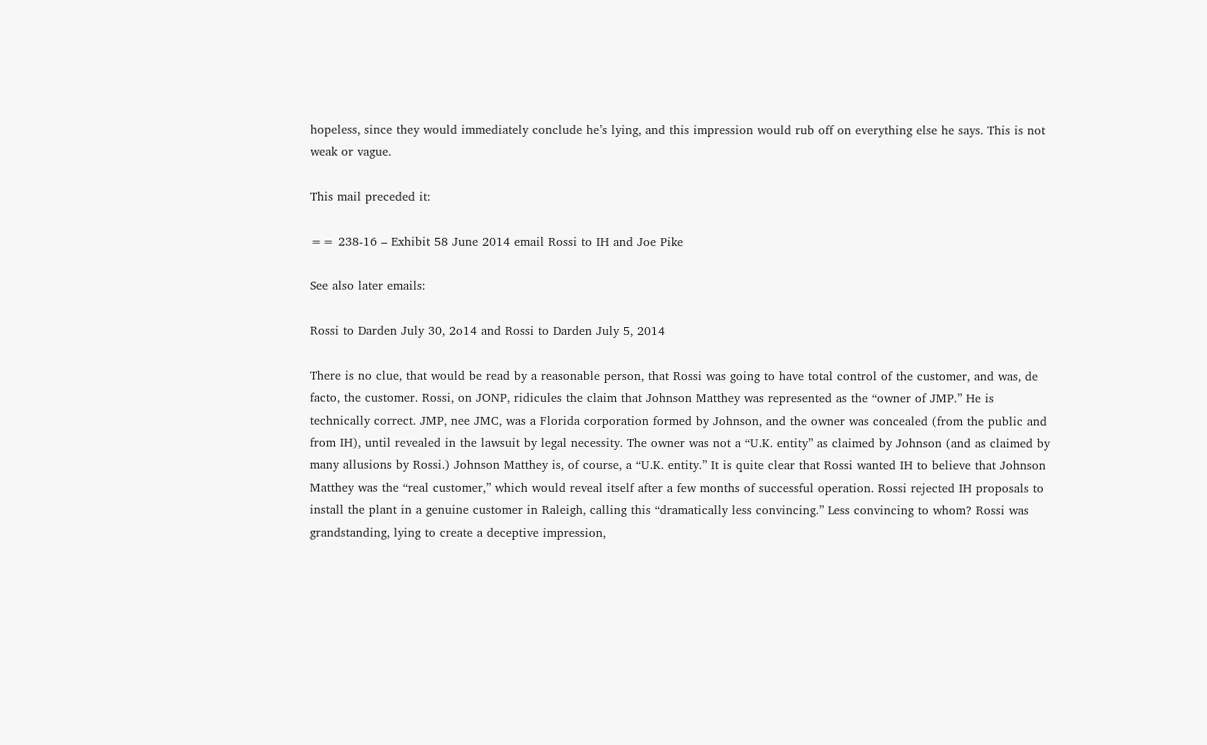hopeless, since they would immediately conclude he’s lying, and this impression would rub off on everything else he says. This is not weak or vague.

This mail preceded it:

== 238-16 – Exhibit 58 June 2014 email Rossi to IH and Joe Pike

See also later emails:

Rossi to Darden July 30, 2o14 and Rossi to Darden July 5, 2014

There is no clue, that would be read by a reasonable person, that Rossi was going to have total control of the customer, and was, de facto, the customer. Rossi, on JONP, ridicules the claim that Johnson Matthey was represented as the “owner of JMP.” He is technically correct. JMP, nee JMC, was a Florida corporation formed by Johnson, and the owner was concealed (from the public and from IH), until revealed in the lawsuit by legal necessity. The owner was not a “U.K. entity” as claimed by Johnson (and as claimed by many allusions by Rossi.) Johnson Matthey is, of course, a “U.K. entity.” It is quite clear that Rossi wanted IH to believe that Johnson Matthey was the “real customer,” which would reveal itself after a few months of successful operation. Rossi rejected IH proposals to install the plant in a genuine customer in Raleigh, calling this “dramatically less convincing.” Less convincing to whom? Rossi was grandstanding, lying to create a deceptive impression,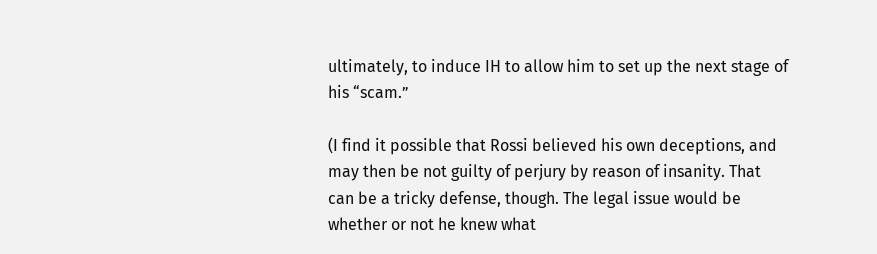ultimately, to induce IH to allow him to set up the next stage of his “scam.”

(I find it possible that Rossi believed his own deceptions, and may then be not guilty of perjury by reason of insanity. That can be a tricky defense, though. The legal issue would be whether or not he knew what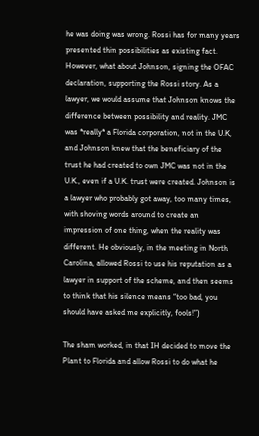he was doing was wrong. Rossi has for many years presented thin possibilities as existing fact. However, what about Johnson, signing the OFAC declaration, supporting the Rossi story. As a lawyer, we would assume that Johnson knows the difference between possibility and reality. JMC was *really* a Florida corporation, not in the U.K, and Johnson knew that the beneficiary of the trust he had created to own JMC was not in the U.K., even if a U.K. trust were created. Johnson is a lawyer who probably got away, too many times, with shoving words around to create an impression of one thing, when the reality was different. He obviously, in the meeting in North Carolina, allowed Rossi to use his reputation as a lawyer in support of the scheme, and then seems to think that his silence means “too bad, you should have asked me explicitly, fools!”)

The sham worked, in that IH decided to move the Plant to Florida and allow Rossi to do what he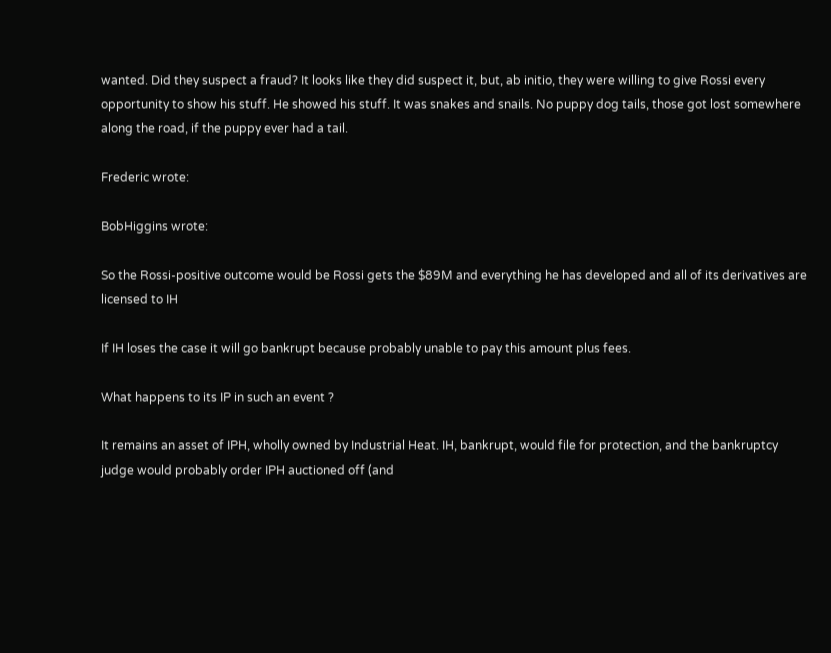wanted. Did they suspect a fraud? It looks like they did suspect it, but, ab initio, they were willing to give Rossi every opportunity to show his stuff. He showed his stuff. It was snakes and snails. No puppy dog tails, those got lost somewhere along the road, if the puppy ever had a tail.

Frederic wrote:

BobHiggins wrote:

So the Rossi-positive outcome would be Rossi gets the $89M and everything he has developed and all of its derivatives are licensed to IH

If IH loses the case it will go bankrupt because probably unable to pay this amount plus fees.

What happens to its IP in such an event ?

It remains an asset of IPH, wholly owned by Industrial Heat. IH, bankrupt, would file for protection, and the bankruptcy judge would probably order IPH auctioned off (and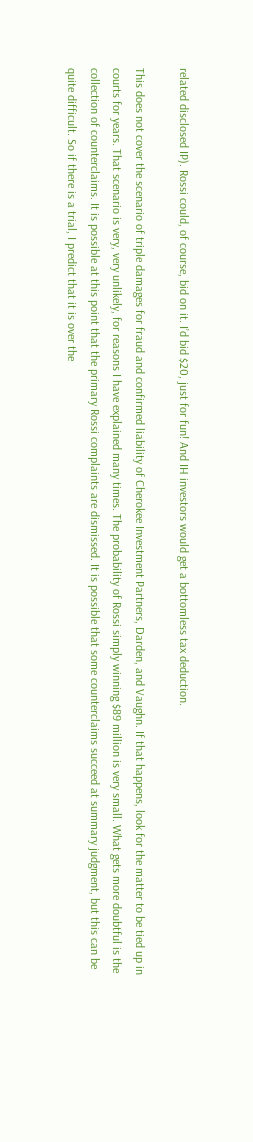related disclosed IP). Rossi could, of course, bid on it. I’d bid $20, just for fun! And IH investors would get a bottomless tax deduction.

This does not cover the scenario of triple damages for fraud and confirmed liability of Cherokee Investment Partners, Darden, and Vaughn. If that happens, look for the matter to be tied up in courts for years. That scenario is very, very unlikely, for reasons I have explained many times. The probability of Rossi simply winning $89 million is very small. What gets more doubtful is the collection of counterclaims. It is possible at this point that the primary Rossi complaints are dismissed. It is possible that some counterclaims succeed at summary judgment, but this can be quite difficult. So if there is a trial, I predict that it is over the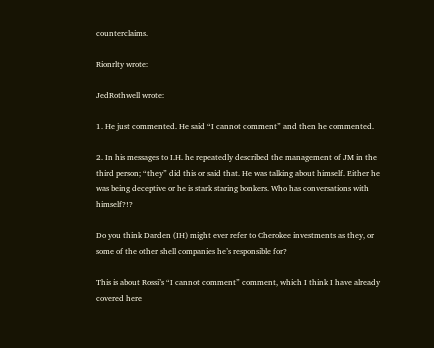counterclaims.

Rionrlty wrote:

JedRothwell wrote:

1. He just commented. He said “I cannot comment” and then he commented.

2. In his messages to I.H. he repeatedly described the management of JM in the third person; “they” did this or said that. He was talking about himself. Either he was being deceptive or he is stark staring bonkers. Who has conversations with himself?!?

Do you think Darden (IH) might ever refer to Cherokee investments as they, or some of the other shell companies he’s responsible for?

This is about Rossi’s “I cannot comment” comment, which I think I have already covered here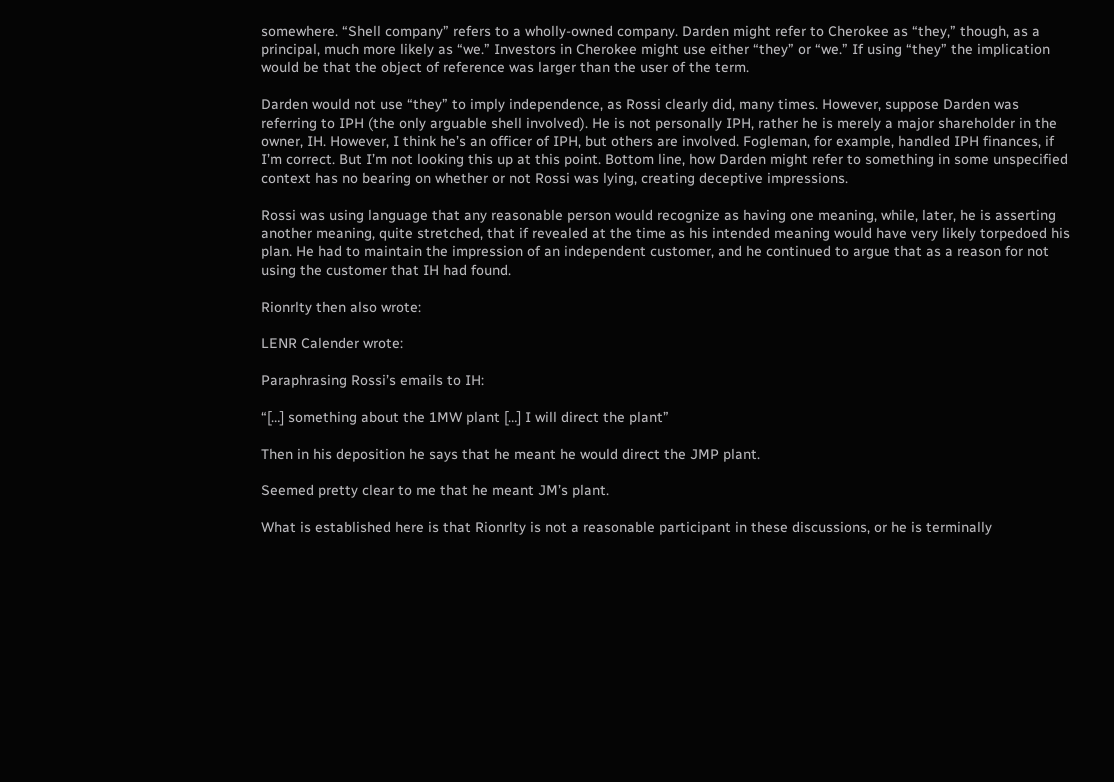somewhere. “Shell company” refers to a wholly-owned company. Darden might refer to Cherokee as “they,” though, as a principal, much more likely as “we.” Investors in Cherokee might use either “they” or “we.” If using “they” the implication would be that the object of reference was larger than the user of the term.

Darden would not use “they” to imply independence, as Rossi clearly did, many times. However, suppose Darden was referring to IPH (the only arguable shell involved). He is not personally IPH, rather he is merely a major shareholder in the owner, IH. However, I think he’s an officer of IPH, but others are involved. Fogleman, for example, handled IPH finances, if I’m correct. But I’m not looking this up at this point. Bottom line, how Darden might refer to something in some unspecified context has no bearing on whether or not Rossi was lying, creating deceptive impressions.

Rossi was using language that any reasonable person would recognize as having one meaning, while, later, he is asserting another meaning, quite stretched, that if revealed at the time as his intended meaning would have very likely torpedoed his plan. He had to maintain the impression of an independent customer, and he continued to argue that as a reason for not using the customer that IH had found.

Rionrlty then also wrote:

LENR Calender wrote:

Paraphrasing Rossi’s emails to IH:

“[…] something about the 1MW plant […] I will direct the plant”

Then in his deposition he says that he meant he would direct the JMP plant.

Seemed pretty clear to me that he meant JM’s plant.

What is established here is that Rionrlty is not a reasonable participant in these discussions, or he is terminally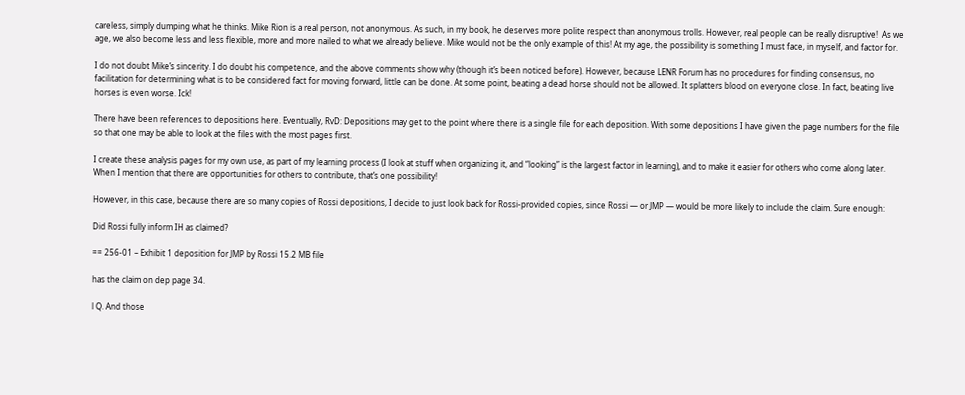careless, simply dumping what he thinks. Mike Rion is a real person, not anonymous. As such, in my book, he deserves more polite respect than anonymous trolls. However, real people can be really disruptive!  As we age, we also become less and less flexible, more and more nailed to what we already believe. Mike would not be the only example of this! At my age, the possibility is something I must face, in myself, and factor for.

I do not doubt Mike’s sincerity. I do doubt his competence, and the above comments show why (though it’s been noticed before). However, because LENR Forum has no procedures for finding consensus, no facilitation for determining what is to be considered fact for moving forward, little can be done. At some point, beating a dead horse should not be allowed. It splatters blood on everyone close. In fact, beating live horses is even worse. Ick!

There have been references to depositions here. Eventually, RvD: Depositions may get to the point where there is a single file for each deposition. With some depositions I have given the page numbers for the file so that one may be able to look at the files with the most pages first.

I create these analysis pages for my own use, as part of my learning process (I look at stuff when organizing it, and “looking” is the largest factor in learning), and to make it easier for others who come along later. When I mention that there are opportunities for others to contribute, that’s one possibility!

However, in this case, because there are so many copies of Rossi depositions, I decide to just look back for Rossi-provided copies, since Rossi — or JMP — would be more likely to include the claim. Sure enough:

Did Rossi fully inform IH as claimed?

== 256-01 – Exhibit 1 deposition for JMP by Rossi 15.2 MB file

has the claim on dep page 34.

l Q. And those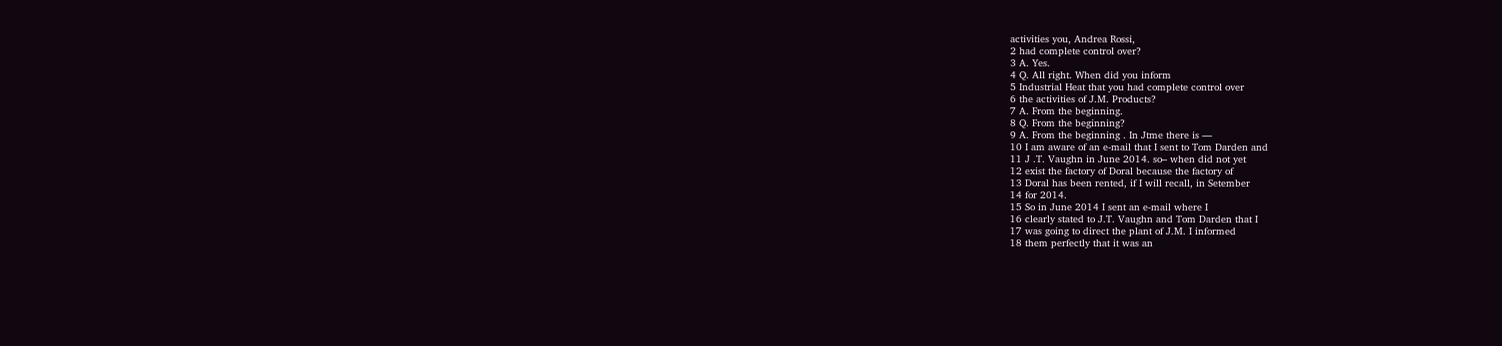activities you, Andrea Rossi,
2 had complete control over?
3 A. Yes.
4 Q. All right. When did you inform
5 Industrial Heat that you had complete control over
6 the activities of J.M. Products?
7 A. From the beginning.
8 Q. From the beginning?
9 A. From the beginning . In Jtme there is —
10 I am aware of an e-mail that I sent to Tom Darden and
11 J .T. Vaughn in June 2014. so– when did not yet
12 exist the factory of Doral because the factory of
13 Doral has been rented, if I will recall, in Setember
14 for 2014.
15 So in June 2014 I sent an e-mail where I
16 clearly stated to J.T. Vaughn and Tom Darden that I
17 was going to direct the plant of J.M. I informed
18 them perfectly that it was an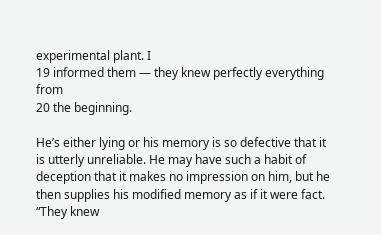experimental plant. I
19 informed them — they knew perfectly everything from
20 the beginning.

He’s either lying or his memory is so defective that it is utterly unreliable. He may have such a habit of deception that it makes no impression on him, but he then supplies his modified memory as if it were fact. “They knew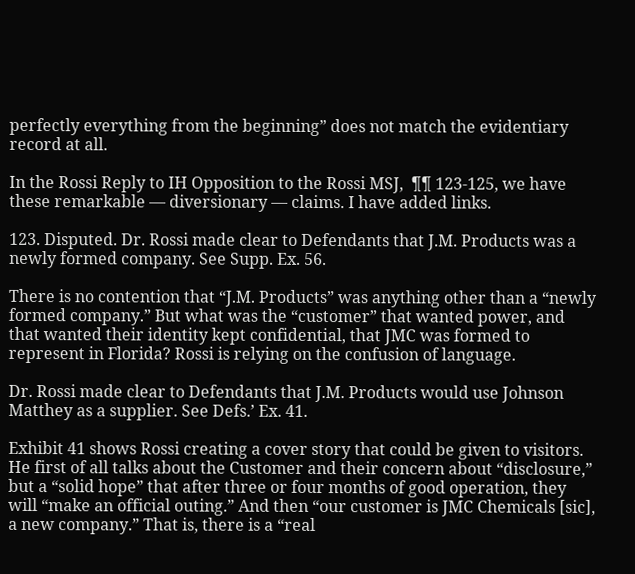perfectly everything from the beginning” does not match the evidentiary record at all.

In the Rossi Reply to IH Opposition to the Rossi MSJ,  ¶¶ 123-125, we have these remarkable — diversionary — claims. I have added links.

123. Disputed. Dr. Rossi made clear to Defendants that J.M. Products was a newly formed company. See Supp. Ex. 56.

There is no contention that “J.M. Products” was anything other than a “newly formed company.” But what was the “customer” that wanted power, and that wanted their identity kept confidential, that JMC was formed to represent in Florida? Rossi is relying on the confusion of language.

Dr. Rossi made clear to Defendants that J.M. Products would use Johnson Matthey as a supplier. See Defs.’ Ex. 41.

Exhibit 41 shows Rossi creating a cover story that could be given to visitors. He first of all talks about the Customer and their concern about “disclosure,” but a “solid hope” that after three or four months of good operation, they will “make an official outing.” And then “our customer is JMC Chemicals [sic], a new company.” That is, there is a “real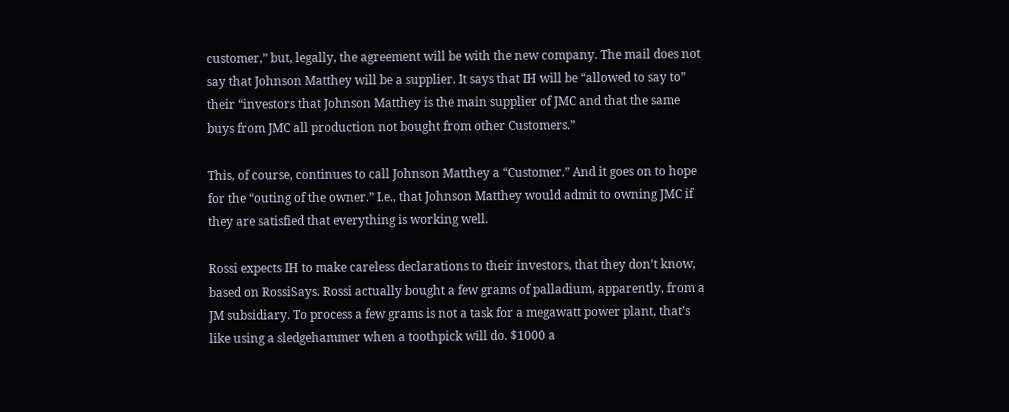customer,” but, legally, the agreement will be with the new company. The mail does not say that Johnson Matthey will be a supplier. It says that IH will be “allowed to say to” their “investors that Johnson Matthey is the main supplier of JMC and that the same buys from JMC all production not bought from other Customers.”

This, of course, continues to call Johnson Matthey a “Customer.” And it goes on to hope for the “outing of the owner.” I.e., that Johnson Matthey would admit to owning JMC if they are satisfied that everything is working well.

Rossi expects IH to make careless declarations to their investors, that they don’t know, based on RossiSays. Rossi actually bought a few grams of palladium, apparently, from a JM subsidiary. To process a few grams is not a task for a megawatt power plant, that’s like using a sledgehammer when a toothpick will do. $1000 a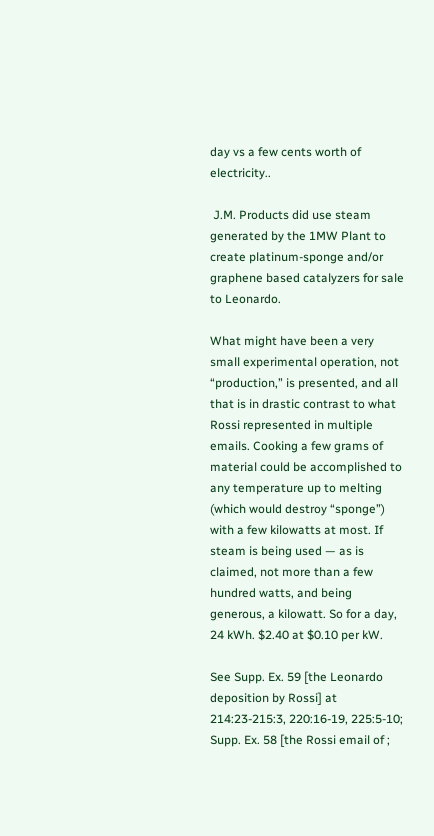day vs a few cents worth of electricity..

 J.M. Products did use steam generated by the 1MW Plant to create platinum-sponge and/or graphene based catalyzers for sale to Leonardo.

What might have been a very small experimental operation, not “production,” is presented, and all that is in drastic contrast to what Rossi represented in multiple emails. Cooking a few grams of material could be accomplished to any temperature up to melting (which would destroy “sponge”) with a few kilowatts at most. If steam is being used — as is claimed, not more than a few hundred watts, and being generous, a kilowatt. So for a day, 24 kWh. $2.40 at $0.10 per kW.

See Supp. Ex. 59 [the Leonardo deposition by Rossi] at 214:23-215:3, 220:16-19, 225:5-10; Supp. Ex. 58 [the Rossi email of ;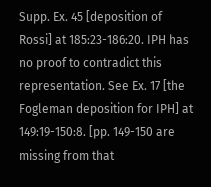Supp. Ex. 45 [deposition of Rossi] at 185:23-186:20. IPH has no proof to contradict this representation. See Ex. 17 [the Fogleman deposition for IPH] at 149:19-150:8. [pp. 149-150 are missing from that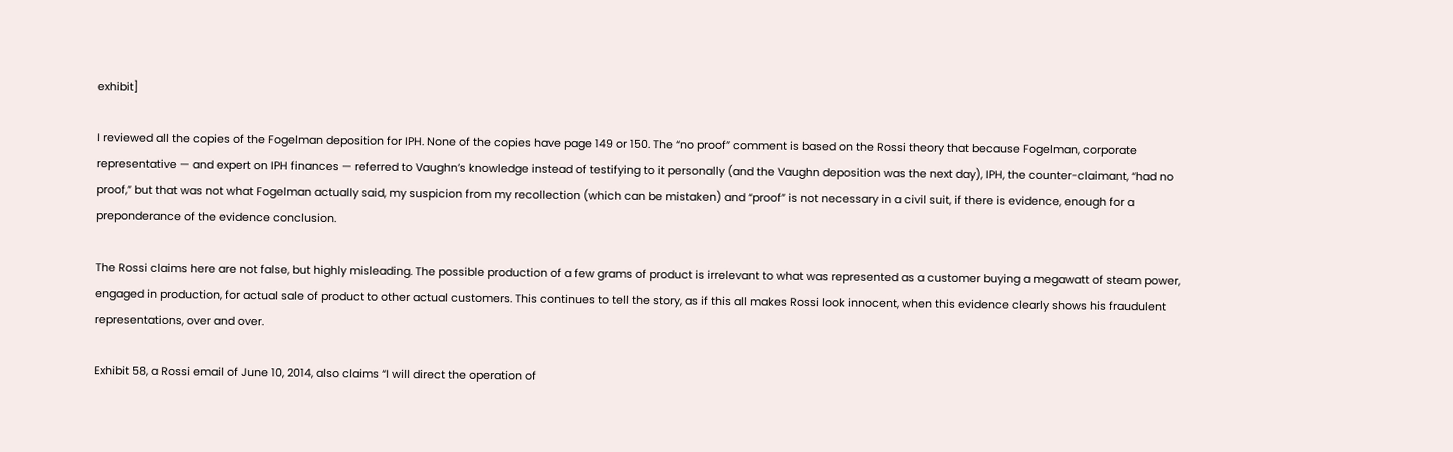exhibit]

I reviewed all the copies of the Fogelman deposition for IPH. None of the copies have page 149 or 150. The “no proof” comment is based on the Rossi theory that because Fogelman, corporate representative — and expert on IPH finances — referred to Vaughn’s knowledge instead of testifying to it personally (and the Vaughn deposition was the next day), IPH, the counter-claimant, “had no proof,” but that was not what Fogelman actually said, my suspicion from my recollection (which can be mistaken) and “proof” is not necessary in a civil suit, if there is evidence, enough for a preponderance of the evidence conclusion.

The Rossi claims here are not false, but highly misleading. The possible production of a few grams of product is irrelevant to what was represented as a customer buying a megawatt of steam power, engaged in production, for actual sale of product to other actual customers. This continues to tell the story, as if this all makes Rossi look innocent, when this evidence clearly shows his fraudulent representations, over and over.

Exhibit 58, a Rossi email of June 10, 2014, also claims “I will direct the operation of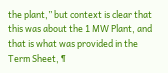the plant,” but context is clear that this was about the 1 MW Plant, and that is what was provided in the Term Sheet, ¶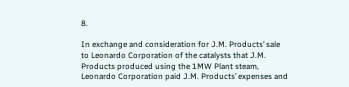8.

In exchange and consideration for J.M. Products’ sale to Leonardo Corporation of the catalysts that J.M. Products produced using the 1MW Plant steam, Leonardo Corporation paid J.M. Products’ expenses and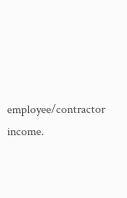employee/contractor income.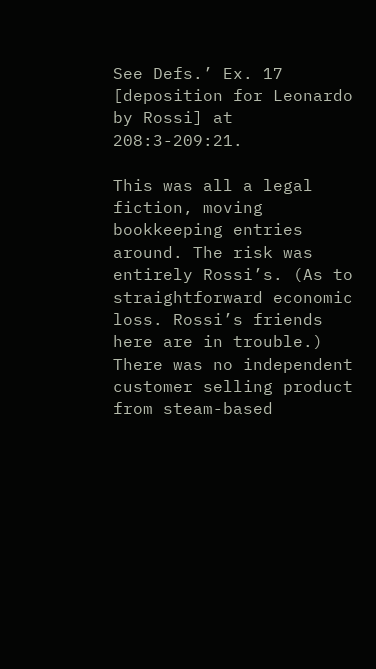See Defs.’ Ex. 17  [deposition for Leonardo by Rossi] at 208:3-209:21.

This was all a legal fiction, moving bookkeeping entries around. The risk was entirely Rossi’s. (As to straightforward economic loss. Rossi’s friends here are in trouble.) There was no independent customer selling product from steam-based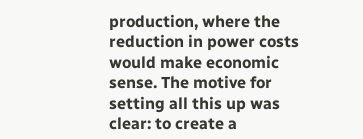production, where the reduction in power costs would make economic sense. The motive for setting all this up was clear: to create a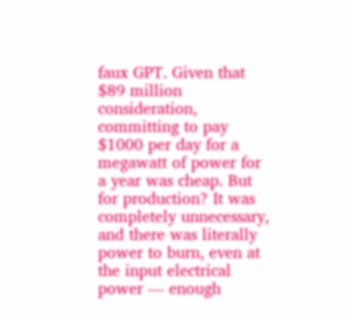faux GPT. Given that $89 million consideration, committing to pay $1000 per day for a megawatt of power for a year was cheap. But for production? It was completely unnecessary, and there was literally power to burn, even at the input electrical power — enough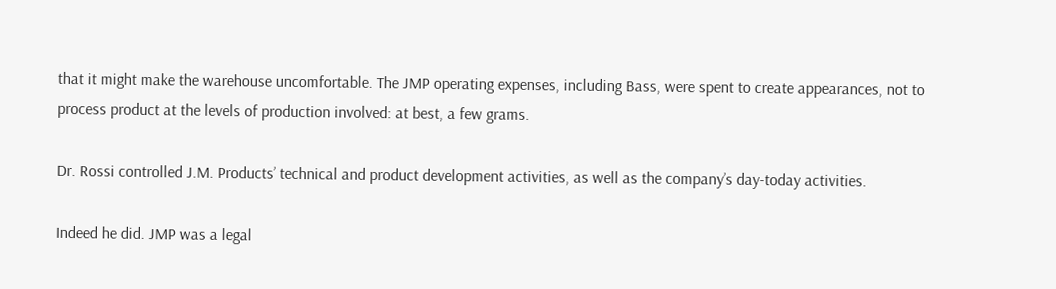that it might make the warehouse uncomfortable. The JMP operating expenses, including Bass, were spent to create appearances, not to process product at the levels of production involved: at best, a few grams.

Dr. Rossi controlled J.M. Products’ technical and product development activities, as well as the company’s day-today activities.

Indeed he did. JMP was a legal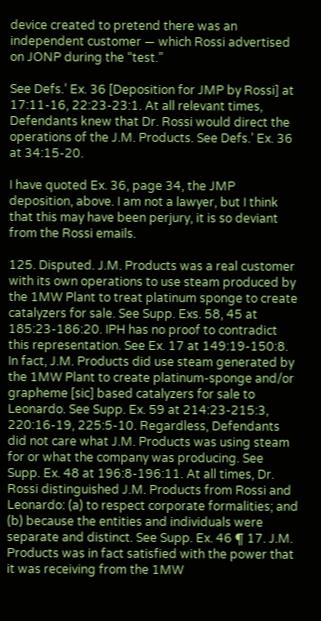device created to pretend there was an independent customer — which Rossi advertised on JONP during the “test.”

See Defs.’ Ex. 36 [Deposition for JMP by Rossi] at 17:11-16, 22:23-23:1. At all relevant times, Defendants knew that Dr. Rossi would direct the operations of the J.M. Products. See Defs.’ Ex. 36 at 34:15-20.

I have quoted Ex. 36, page 34, the JMP deposition, above. I am not a lawyer, but I think that this may have been perjury, it is so deviant from the Rossi emails.

125. Disputed. J.M. Products was a real customer with its own operations to use steam produced by the 1MW Plant to treat platinum sponge to create catalyzers for sale. See Supp. Exs. 58, 45 at 185:23-186:20. IPH has no proof to contradict this representation. See Ex. 17 at 149:19-150:8. In fact, J.M. Products did use steam generated by the 1MW Plant to create platinum-sponge and/or grapheme [sic] based catalyzers for sale to Leonardo. See Supp. Ex. 59 at 214:23-215:3, 220:16-19, 225:5-10. Regardless, Defendants did not care what J.M. Products was using steam for or what the company was producing. See Supp. Ex. 48 at 196:8-196:11. At all times, Dr. Rossi distinguished J.M. Products from Rossi and Leonardo: (a) to respect corporate formalities; and (b) because the entities and individuals were separate and distinct. See Supp. Ex. 46 ¶ 17. J.M. Products was in fact satisfied with the power that it was receiving from the 1MW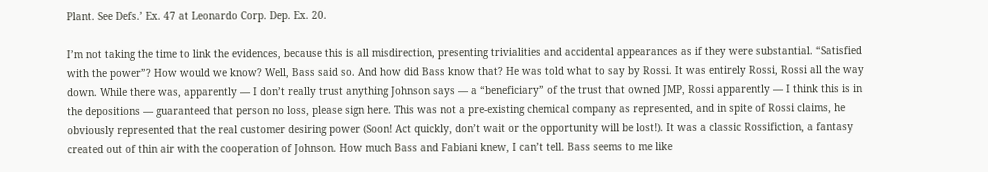Plant. See Defs.’ Ex. 47 at Leonardo Corp. Dep. Ex. 20.

I’m not taking the time to link the evidences, because this is all misdirection, presenting trivialities and accidental appearances as if they were substantial. “Satisfied with the power”? How would we know? Well, Bass said so. And how did Bass know that? He was told what to say by Rossi. It was entirely Rossi, Rossi all the way down. While there was, apparently — I don’t really trust anything Johnson says — a “beneficiary” of the trust that owned JMP, Rossi apparently — I think this is in the depositions — guaranteed that person no loss, please sign here. This was not a pre-existing chemical company as represented, and in spite of Rossi claims, he obviously represented that the real customer desiring power (Soon! Act quickly, don’t wait or the opportunity will be lost!). It was a classic Rossifiction, a fantasy created out of thin air with the cooperation of Johnson. How much Bass and Fabiani knew, I can’t tell. Bass seems to me like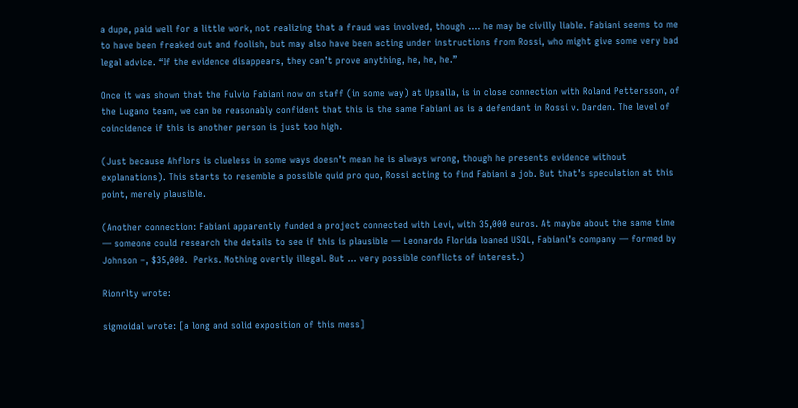a dupe, paid well for a little work, not realizing that a fraud was involved, though …. he may be civilly liable. Fabiani seems to me to have been freaked out and foolish, but may also have been acting under instructions from Rossi, who might give some very bad legal advice. “If the evidence disappears, they can’t prove anything, he, he, he.”

Once it was shown that the Fulvio Fabiani now on staff (in some way) at Upsalla, is in close connection with Roland Pettersson, of the Lugano team, we can be reasonably confident that this is the same Fabiani as is a defendant in Rossi v. Darden. The level of coincidence if this is another person is just too high.

(Just because Ahflors is clueless in some ways doesn’t mean he is always wrong, though he presents evidence without explanations). This starts to resemble a possible quid pro quo, Rossi acting to find Fabiani a job. But that’s speculation at this point, merely plausible.

(Another connection: Fabiani apparently funded a project connected with Levi, with 35,000 euros. At maybe about the same time — someone could research the details to see if this is plausible — Leonardo Florida loaned USQL, Fabiani’s company — formed by Johnson –, $35,000.  Perks. Nothing overtly illegal. But … very possible conflicts of interest.)

Rionrlty wrote:

sigmoidal wrote: [a long and solid exposition of this mess]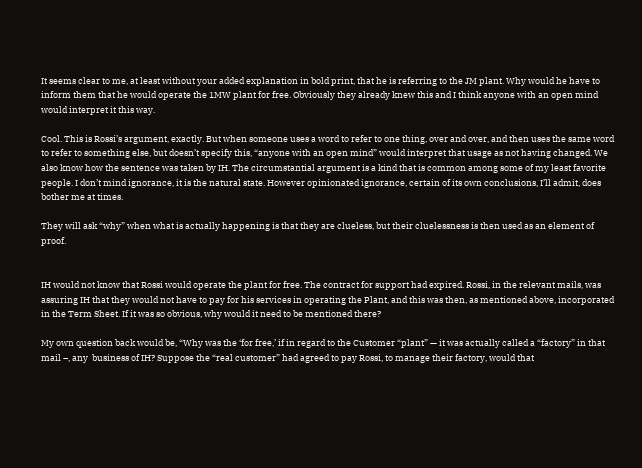It seems clear to me, at least without your added explanation in bold print, that he is referring to the JM plant. Why would he have to inform them that he would operate the 1MW plant for free. Obviously they already knew this and I think anyone with an open mind would interpret it this way.

Cool. This is Rossi’s argument, exactly. But when someone uses a word to refer to one thing, over and over, and then uses the same word to refer to something else, but doesn’t specify this, “anyone with an open mind” would interpret that usage as not having changed. We also know how the sentence was taken by IH. The circumstantial argument is a kind that is common among some of my least favorite people. I don’t mind ignorance, it is the natural state. However opinionated ignorance, certain of its own conclusions, I’ll admit, does bother me at times.

They will ask “why” when what is actually happening is that they are clueless, but their cluelessness is then used as an element of proof.


IH would not know that Rossi would operate the plant for free. The contract for support had expired. Rossi, in the relevant mails, was assuring IH that they would not have to pay for his services in operating the Plant, and this was then, as mentioned above, incorporated in the Term Sheet. If it was so obvious, why would it need to be mentioned there?

My own question back would be, “Why was the ‘for free,’ if in regard to the Customer “plant” — it was actually called a “factory” in that mail –, any  business of IH? Suppose the “real customer” had agreed to pay Rossi, to manage their factory, would that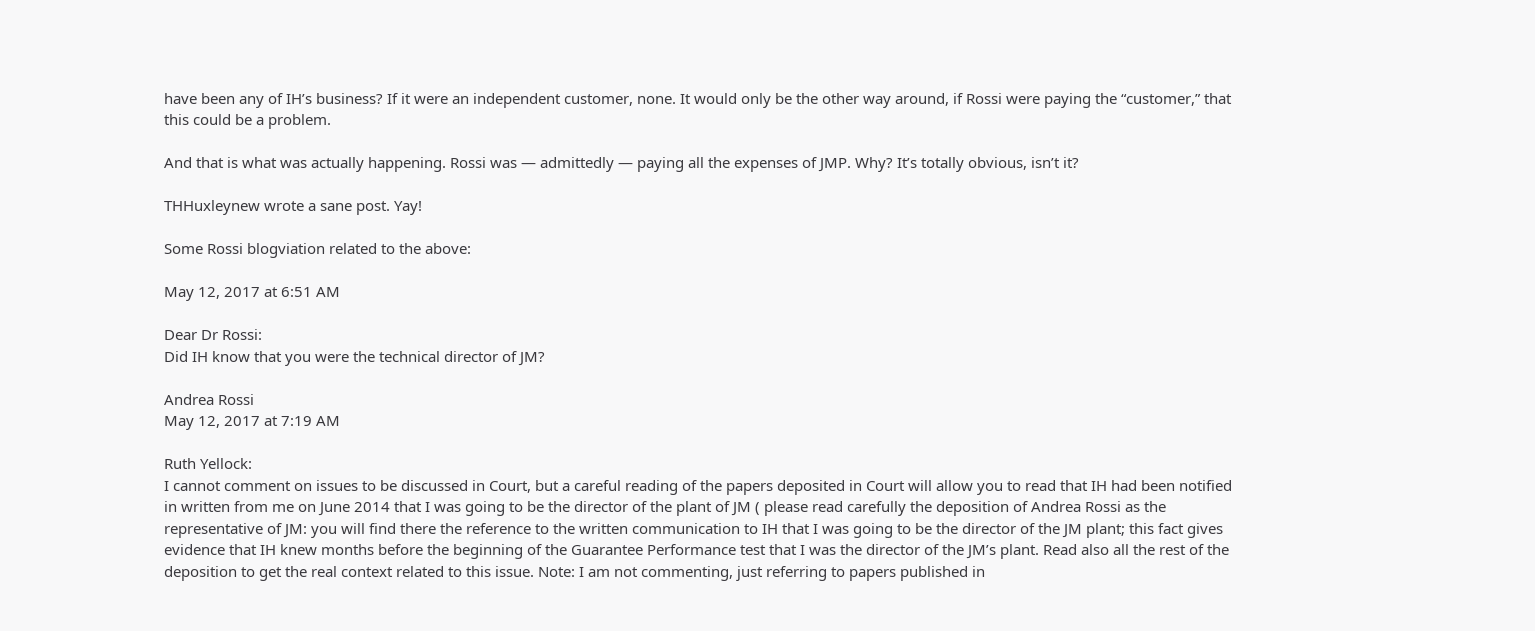have been any of IH’s business? If it were an independent customer, none. It would only be the other way around, if Rossi were paying the “customer,” that this could be a problem.

And that is what was actually happening. Rossi was — admittedly — paying all the expenses of JMP. Why? It’s totally obvious, isn’t it?

THHuxleynew wrote a sane post. Yay!

Some Rossi blogviation related to the above:

May 12, 2017 at 6:51 AM

Dear Dr Rossi:
Did IH know that you were the technical director of JM?

Andrea Rossi
May 12, 2017 at 7:19 AM

Ruth Yellock:
I cannot comment on issues to be discussed in Court, but a careful reading of the papers deposited in Court will allow you to read that IH had been notified in written from me on June 2014 that I was going to be the director of the plant of JM ( please read carefully the deposition of Andrea Rossi as the representative of JM: you will find there the reference to the written communication to IH that I was going to be the director of the JM plant; this fact gives evidence that IH knew months before the beginning of the Guarantee Performance test that I was the director of the JM’s plant. Read also all the rest of the deposition to get the real context related to this issue. Note: I am not commenting, just referring to papers published in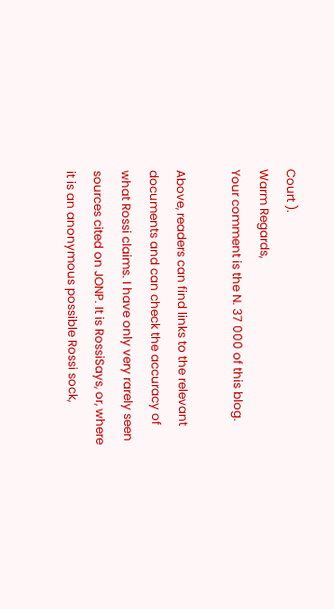Court ).
Warm Regards,
Your comment is the N. 37 000 of this blog.

Above, readers can find links to the relevant documents and can check the accuracy of what Rossi claims. I have only very rarely seen sources cited on JONP. It is RossiSays, or, where it is an anonymous possible Rossi sock,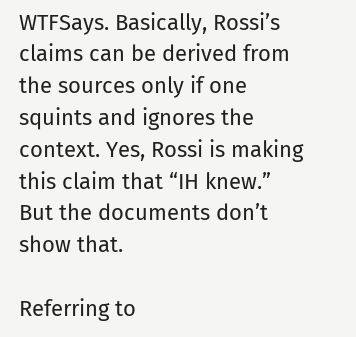WTFSays. Basically, Rossi’s claims can be derived from the sources only if one squints and ignores the context. Yes, Rossi is making this claim that “IH knew.” But the documents don’t show that.

Referring to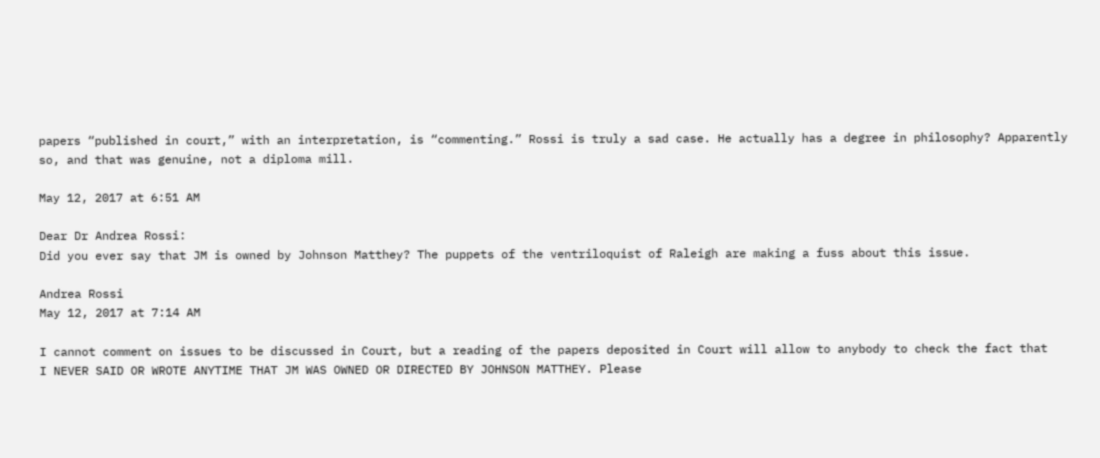papers “published in court,” with an interpretation, is “commenting.” Rossi is truly a sad case. He actually has a degree in philosophy? Apparently so, and that was genuine, not a diploma mill.

May 12, 2017 at 6:51 AM

Dear Dr Andrea Rossi:
Did you ever say that JM is owned by Johnson Matthey? The puppets of the ventriloquist of Raleigh are making a fuss about this issue.

Andrea Rossi
May 12, 2017 at 7:14 AM

I cannot comment on issues to be discussed in Court, but a reading of the papers deposited in Court will allow to anybody to check the fact that
I NEVER SAID OR WROTE ANYTIME THAT JM WAS OWNED OR DIRECTED BY JOHNSON MATTHEY. Please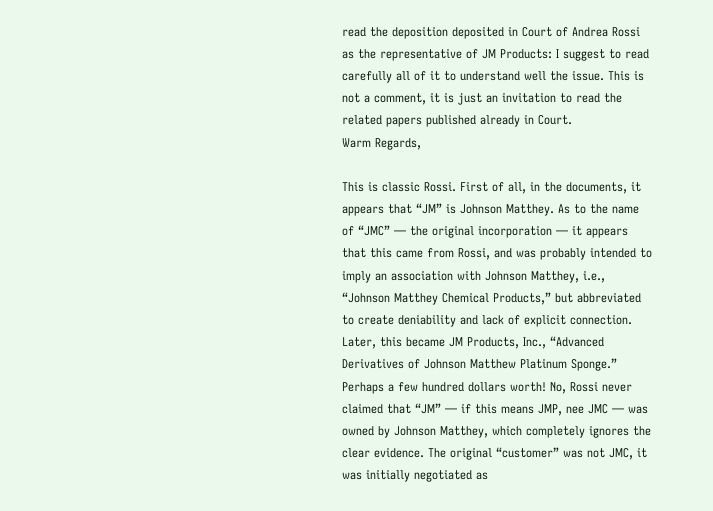read the deposition deposited in Court of Andrea Rossi as the representative of JM Products: I suggest to read carefully all of it to understand well the issue. This is not a comment, it is just an invitation to read the related papers published already in Court.
Warm Regards,

This is classic Rossi. First of all, in the documents, it appears that “JM” is Johnson Matthey. As to the name of “JMC” — the original incorporation — it appears that this came from Rossi, and was probably intended to imply an association with Johnson Matthey, i.e., “Johnson Matthey Chemical Products,” but abbreviated to create deniability and lack of explicit connection. Later, this became JM Products, Inc., “Advanced Derivatives of Johnson Matthew Platinum Sponge.” Perhaps a few hundred dollars worth! No, Rossi never claimed that “JM” — if this means JMP, nee JMC — was owned by Johnson Matthey, which completely ignores the clear evidence. The original “customer” was not JMC, it was initially negotiated as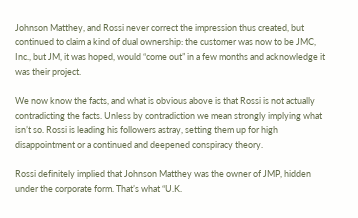Johnson Matthey, and Rossi never correct the impression thus created, but continued to claim a kind of dual ownership: the customer was now to be JMC, Inc., but JM, it was hoped, would “come out” in a few months and acknowledge it was their project.

We now know the facts, and what is obvious above is that Rossi is not actually contradicting the facts. Unless by contradiction we mean strongly implying what isn’t so. Rossi is leading his followers astray, setting them up for high disappointment or a continued and deepened conspiracy theory.

Rossi definitely implied that Johnson Matthey was the owner of JMP, hidden under the corporate form. That’s what “U.K.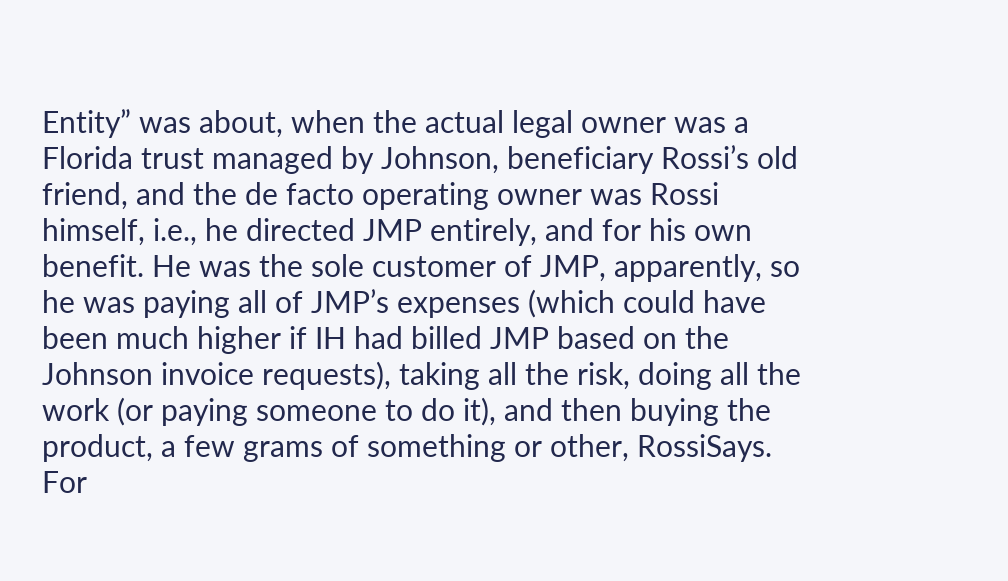Entity” was about, when the actual legal owner was a Florida trust managed by Johnson, beneficiary Rossi’s old friend, and the de facto operating owner was Rossi himself, i.e., he directed JMP entirely, and for his own benefit. He was the sole customer of JMP, apparently, so he was paying all of JMP’s expenses (which could have been much higher if IH had billed JMP based on the Johnson invoice requests), taking all the risk, doing all the work (or paying someone to do it), and then buying the product, a few grams of something or other, RossiSays. For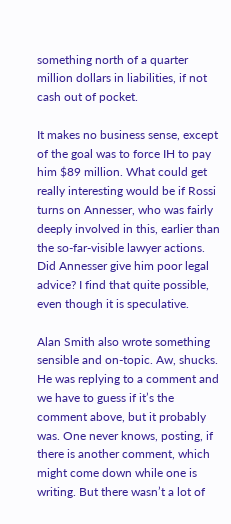something north of a quarter million dollars in liabilities, if not cash out of pocket.

It makes no business sense, except of the goal was to force IH to pay him $89 million. What could get really interesting would be if Rossi turns on Annesser, who was fairly deeply involved in this, earlier than the so-far-visible lawyer actions. Did Annesser give him poor legal advice? I find that quite possible, even though it is speculative.

Alan Smith also wrote something sensible and on-topic. Aw, shucks. He was replying to a comment and we have to guess if it’s the comment above, but it probably was. One never knows, posting, if there is another comment, which might come down while one is writing. But there wasn’t a lot of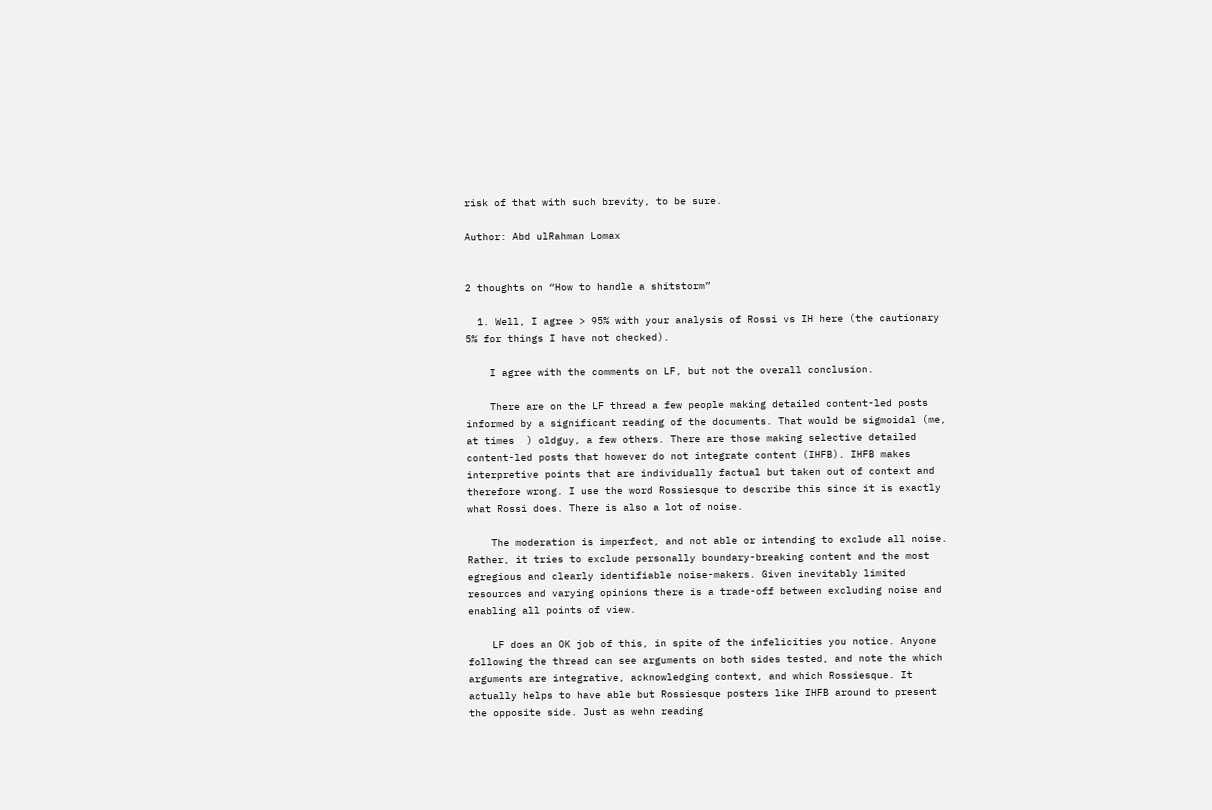risk of that with such brevity, to be sure.

Author: Abd ulRahman Lomax


2 thoughts on “How to handle a shitstorm”

  1. Well, I agree > 95% with your analysis of Rossi vs IH here (the cautionary 5% for things I have not checked).

    I agree with the comments on LF, but not the overall conclusion.

    There are on the LF thread a few people making detailed content-led posts informed by a significant reading of the documents. That would be sigmoidal (me, at times  ) oldguy, a few others. There are those making selective detailed content-led posts that however do not integrate content (IHFB). IHFB makes interpretive points that are individually factual but taken out of context and therefore wrong. I use the word Rossiesque to describe this since it is exactly what Rossi does. There is also a lot of noise.

    The moderation is imperfect, and not able or intending to exclude all noise. Rather, it tries to exclude personally boundary-breaking content and the most egregious and clearly identifiable noise-makers. Given inevitably limited resources and varying opinions there is a trade-off between excluding noise and enabling all points of view.

    LF does an OK job of this, in spite of the infelicities you notice. Anyone following the thread can see arguments on both sides tested, and note the which arguments are integrative, acknowledging context, and which Rossiesque. It actually helps to have able but Rossiesque posters like IHFB around to present the opposite side. Just as wehn reading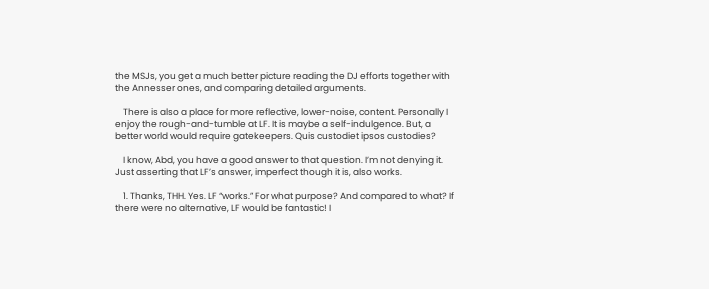the MSJs, you get a much better picture reading the DJ efforts together with the Annesser ones, and comparing detailed arguments.

    There is also a place for more reflective, lower-noise, content. Personally I enjoy the rough-and-tumble at LF. It is maybe a self-indulgence. But, a better world would require gatekeepers. Quis custodiet ipsos custodies?

    I know, Abd, you have a good answer to that question. I’m not denying it. Just asserting that LF’s answer, imperfect though it is, also works.

    1. Thanks, THH. Yes. LF “works.” For what purpose? And compared to what? If there were no alternative, LF would be fantastic! I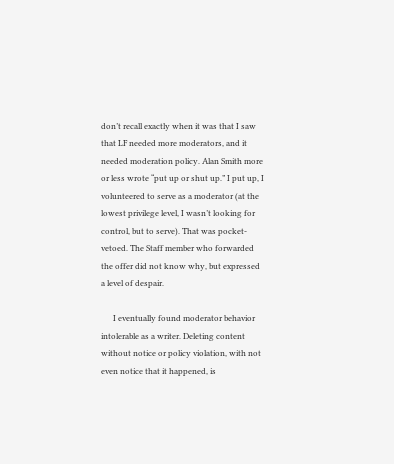don’t recall exactly when it was that I saw that LF needed more moderators, and it needed moderation policy. Alan Smith more or less wrote “put up or shut up.” I put up, I volunteered to serve as a moderator (at the lowest privilege level, I wasn’t looking for control, but to serve). That was pocket-vetoed. The Staff member who forwarded the offer did not know why, but expressed a level of despair.

      I eventually found moderator behavior intolerable as a writer. Deleting content without notice or policy violation, with not even notice that it happened, is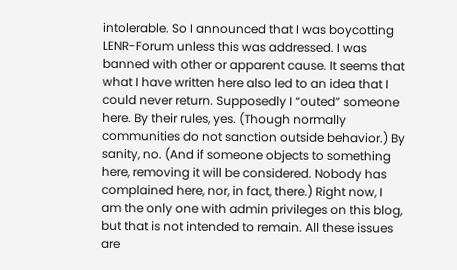intolerable. So I announced that I was boycotting LENR-Forum unless this was addressed. I was banned with other or apparent cause. It seems that what I have written here also led to an idea that I could never return. Supposedly I “outed” someone here. By their rules, yes. (Though normally communities do not sanction outside behavior.) By sanity, no. (And if someone objects to something here, removing it will be considered. Nobody has complained here, nor, in fact, there.) Right now, I am the only one with admin privileges on this blog, but that is not intended to remain. All these issues are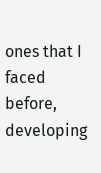ones that I faced before, developing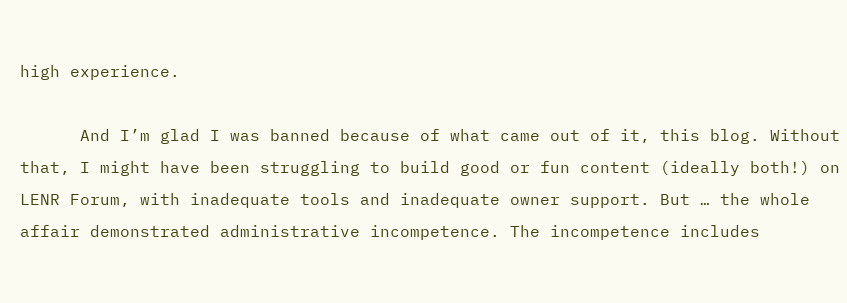high experience.

      And I’m glad I was banned because of what came out of it, this blog. Without that, I might have been struggling to build good or fun content (ideally both!) on LENR Forum, with inadequate tools and inadequate owner support. But … the whole affair demonstrated administrative incompetence. The incompetence includes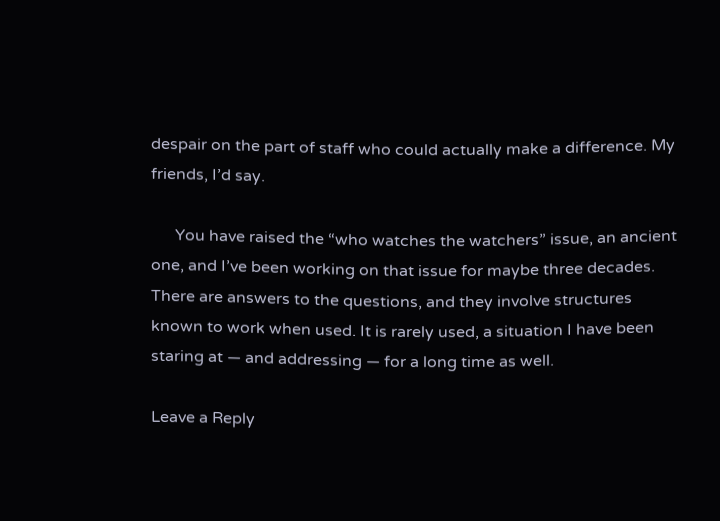despair on the part of staff who could actually make a difference. My friends, I’d say.

      You have raised the “who watches the watchers” issue, an ancient one, and I’ve been working on that issue for maybe three decades. There are answers to the questions, and they involve structures known to work when used. It is rarely used, a situation I have been staring at — and addressing — for a long time as well.

Leave a Reply